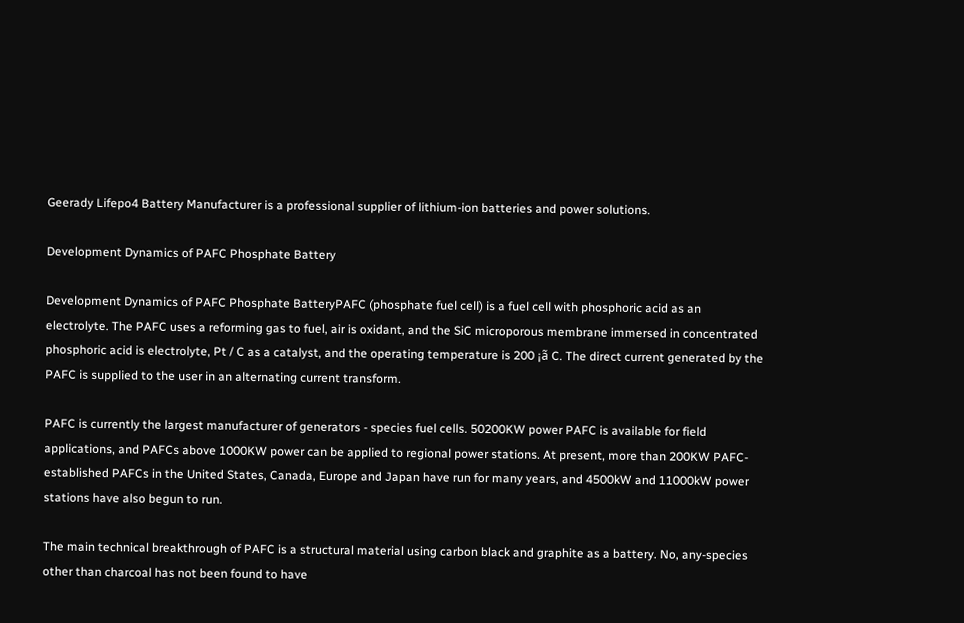Geerady Lifepo4 Battery Manufacturer is a professional supplier of lithium-ion batteries and power solutions.

Development Dynamics of PAFC Phosphate Battery

Development Dynamics of PAFC Phosphate BatteryPAFC (phosphate fuel cell) is a fuel cell with phosphoric acid as an electrolyte. The PAFC uses a reforming gas to fuel, air is oxidant, and the SiC microporous membrane immersed in concentrated phosphoric acid is electrolyte, Pt / C as a catalyst, and the operating temperature is 200 ¡ã C. The direct current generated by the PAFC is supplied to the user in an alternating current transform.

PAFC is currently the largest manufacturer of generators - species fuel cells. 50200KW power PAFC is available for field applications, and PAFCs above 1000KW power can be applied to regional power stations. At present, more than 200KW PAFC-established PAFCs in the United States, Canada, Europe and Japan have run for many years, and 4500kW and 11000kW power stations have also begun to run.

The main technical breakthrough of PAFC is a structural material using carbon black and graphite as a battery. No, any-species other than charcoal has not been found to have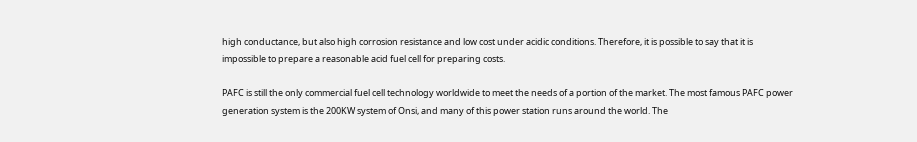high conductance, but also high corrosion resistance and low cost under acidic conditions. Therefore, it is possible to say that it is impossible to prepare a reasonable acid fuel cell for preparing costs.

PAFC is still the only commercial fuel cell technology worldwide to meet the needs of a portion of the market. The most famous PAFC power generation system is the 200KW system of Onsi, and many of this power station runs around the world. The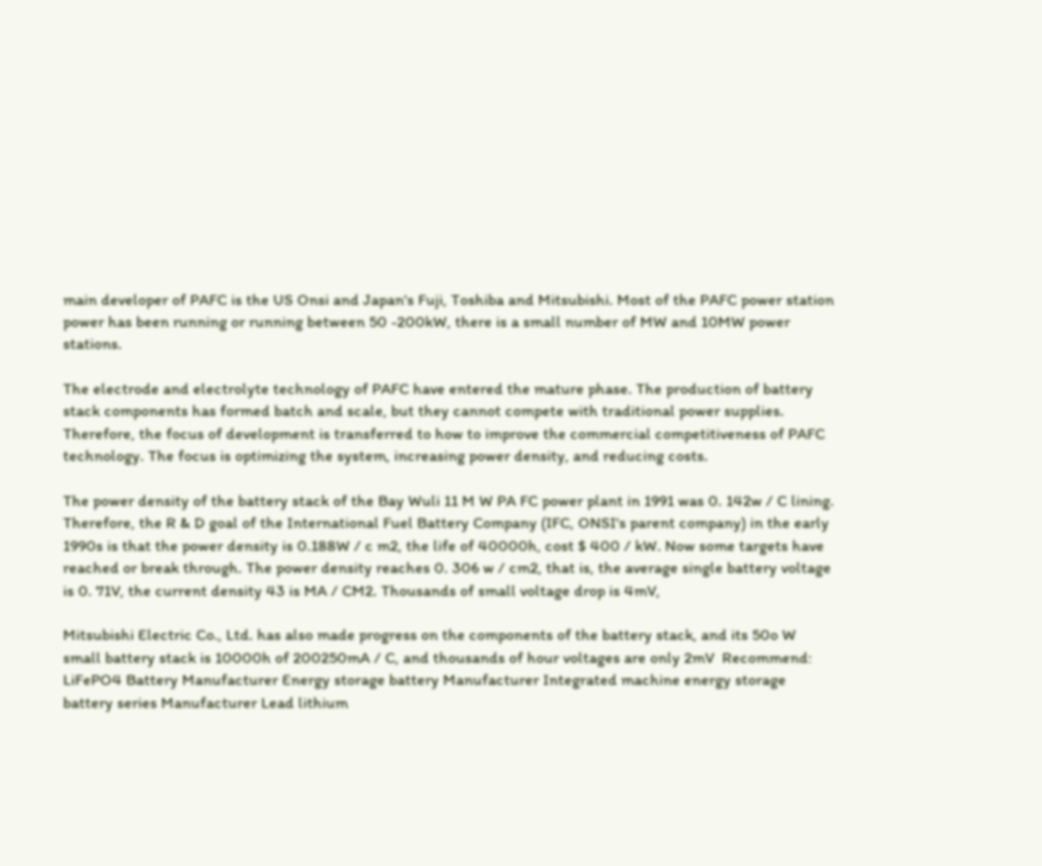main developer of PAFC is the US Onsi and Japan's Fuji, Toshiba and Mitsubishi. Most of the PAFC power station power has been running or running between 50 -200kW, there is a small number of MW and 10MW power stations.

The electrode and electrolyte technology of PAFC have entered the mature phase. The production of battery stack components has formed batch and scale, but they cannot compete with traditional power supplies. Therefore, the focus of development is transferred to how to improve the commercial competitiveness of PAFC technology. The focus is optimizing the system, increasing power density, and reducing costs.

The power density of the battery stack of the Bay Wuli 11 M W PA FC power plant in 1991 was 0. 142w / C lining. Therefore, the R & D goal of the International Fuel Battery Company (IFC, ONSI's parent company) in the early 1990s is that the power density is 0.188W / c m2, the life of 40000h, cost $ 400 / kW. Now some targets have reached or break through. The power density reaches 0. 306 w / cm2, that is, the average single battery voltage is 0. 71V, the current density 43 is MA / CM2. Thousands of small voltage drop is 4mV,

Mitsubishi Electric Co., Ltd. has also made progress on the components of the battery stack, and its 50o W small battery stack is 10000h of 200250mA / C, and thousands of hour voltages are only 2mV  Recommend: LiFePO4 Battery Manufacturer Energy storage battery Manufacturer Integrated machine energy storage battery series Manufacturer Lead lithium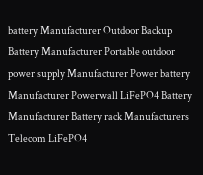battery Manufacturer Outdoor Backup Battery Manufacturer Portable outdoor power supply Manufacturer Power battery Manufacturer Powerwall LiFePO4 Battery Manufacturer Battery rack Manufacturers Telecom LiFePO4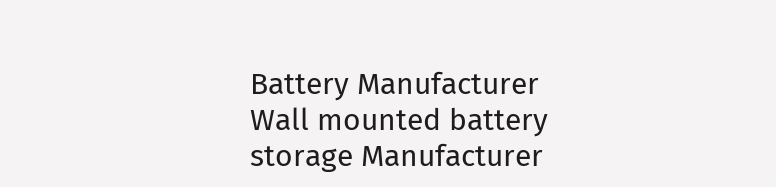Battery Manufacturer Wall mounted battery storage Manufacturer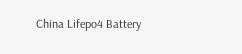China Lifepo4 Battery